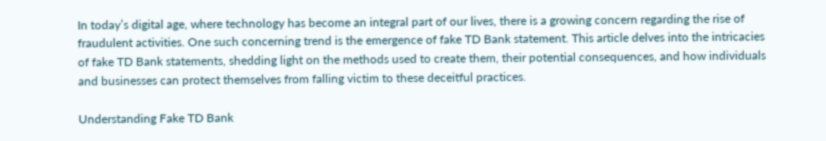In today’s digital age, where technology has become an integral part of our lives, there is a growing concern regarding the rise of fraudulent activities. One such concerning trend is the emergence of fake TD Bank statement. This article delves into the intricacies of fake TD Bank statements, shedding light on the methods used to create them, their potential consequences, and how individuals and businesses can protect themselves from falling victim to these deceitful practices.

Understanding Fake TD Bank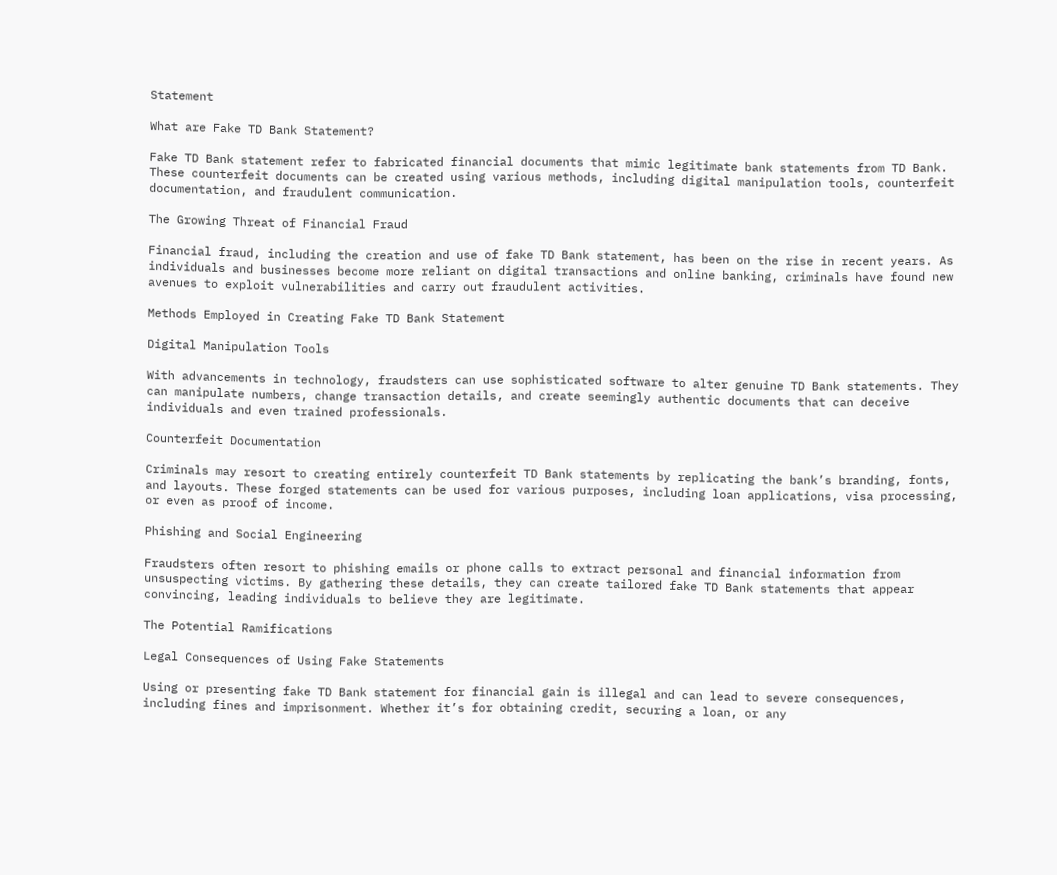Statement

What are Fake TD Bank Statement?

Fake TD Bank statement refer to fabricated financial documents that mimic legitimate bank statements from TD Bank. These counterfeit documents can be created using various methods, including digital manipulation tools, counterfeit documentation, and fraudulent communication.

The Growing Threat of Financial Fraud

Financial fraud, including the creation and use of fake TD Bank statement, has been on the rise in recent years. As individuals and businesses become more reliant on digital transactions and online banking, criminals have found new avenues to exploit vulnerabilities and carry out fraudulent activities.

Methods Employed in Creating Fake TD Bank Statement

Digital Manipulation Tools

With advancements in technology, fraudsters can use sophisticated software to alter genuine TD Bank statements. They can manipulate numbers, change transaction details, and create seemingly authentic documents that can deceive individuals and even trained professionals.

Counterfeit Documentation

Criminals may resort to creating entirely counterfeit TD Bank statements by replicating the bank’s branding, fonts, and layouts. These forged statements can be used for various purposes, including loan applications, visa processing, or even as proof of income.

Phishing and Social Engineering

Fraudsters often resort to phishing emails or phone calls to extract personal and financial information from unsuspecting victims. By gathering these details, they can create tailored fake TD Bank statements that appear convincing, leading individuals to believe they are legitimate.

The Potential Ramifications

Legal Consequences of Using Fake Statements

Using or presenting fake TD Bank statement for financial gain is illegal and can lead to severe consequences, including fines and imprisonment. Whether it’s for obtaining credit, securing a loan, or any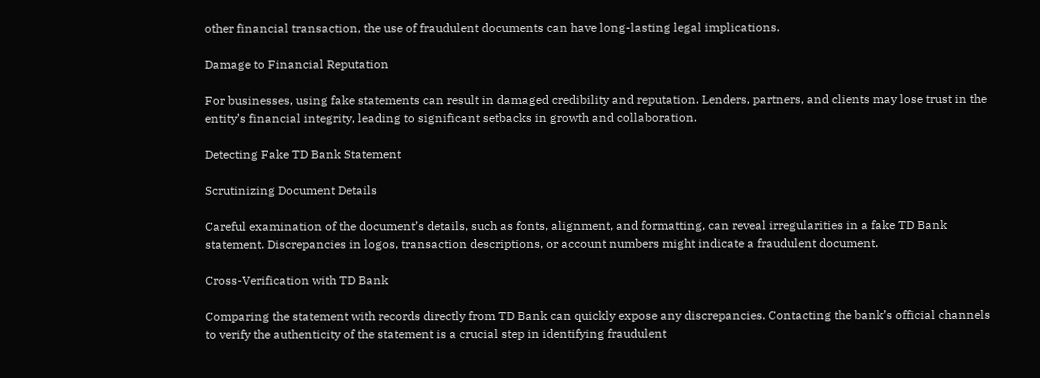other financial transaction, the use of fraudulent documents can have long-lasting legal implications.

Damage to Financial Reputation

For businesses, using fake statements can result in damaged credibility and reputation. Lenders, partners, and clients may lose trust in the entity’s financial integrity, leading to significant setbacks in growth and collaboration.

Detecting Fake TD Bank Statement

Scrutinizing Document Details

Careful examination of the document’s details, such as fonts, alignment, and formatting, can reveal irregularities in a fake TD Bank statement. Discrepancies in logos, transaction descriptions, or account numbers might indicate a fraudulent document.

Cross-Verification with TD Bank

Comparing the statement with records directly from TD Bank can quickly expose any discrepancies. Contacting the bank’s official channels to verify the authenticity of the statement is a crucial step in identifying fraudulent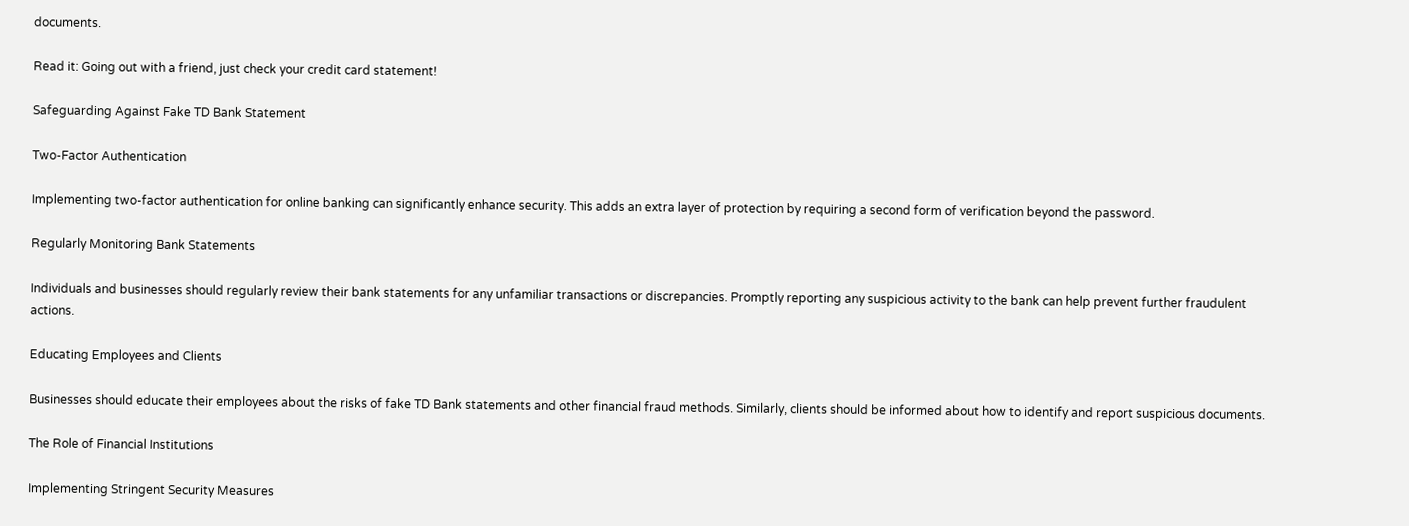documents.

Read it: Going out with a friend, just check your credit card statement!

Safeguarding Against Fake TD Bank Statement

Two-Factor Authentication

Implementing two-factor authentication for online banking can significantly enhance security. This adds an extra layer of protection by requiring a second form of verification beyond the password.

Regularly Monitoring Bank Statements

Individuals and businesses should regularly review their bank statements for any unfamiliar transactions or discrepancies. Promptly reporting any suspicious activity to the bank can help prevent further fraudulent actions.

Educating Employees and Clients

Businesses should educate their employees about the risks of fake TD Bank statements and other financial fraud methods. Similarly, clients should be informed about how to identify and report suspicious documents.

The Role of Financial Institutions

Implementing Stringent Security Measures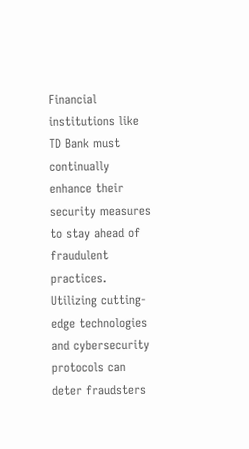Financial institutions like TD Bank must continually enhance their security measures to stay ahead of fraudulent practices. Utilizing cutting-edge technologies and cybersecurity protocols can deter fraudsters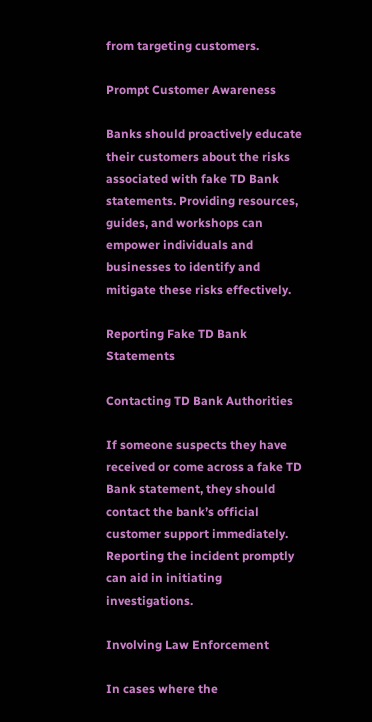from targeting customers.

Prompt Customer Awareness

Banks should proactively educate their customers about the risks associated with fake TD Bank statements. Providing resources, guides, and workshops can empower individuals and businesses to identify and mitigate these risks effectively.

Reporting Fake TD Bank Statements

Contacting TD Bank Authorities

If someone suspects they have received or come across a fake TD Bank statement, they should contact the bank’s official customer support immediately. Reporting the incident promptly can aid in initiating investigations.

Involving Law Enforcement

In cases where the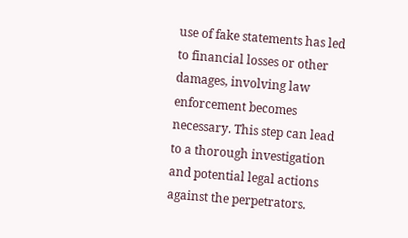use of fake statements has led to financial losses or other damages, involving law enforcement becomes necessary. This step can lead to a thorough investigation and potential legal actions against the perpetrators.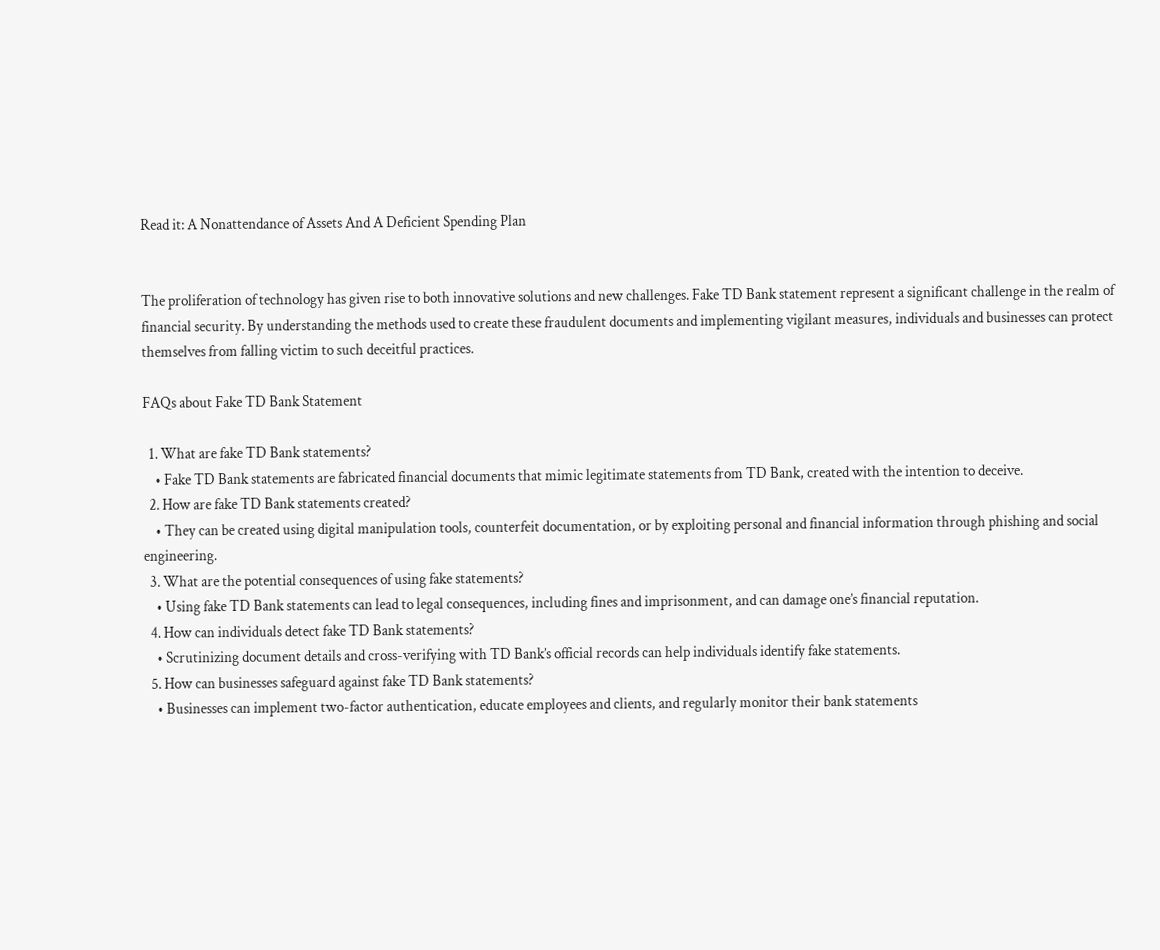Read it: A Nonattendance of Assets And A Deficient Spending Plan


The proliferation of technology has given rise to both innovative solutions and new challenges. Fake TD Bank statement represent a significant challenge in the realm of financial security. By understanding the methods used to create these fraudulent documents and implementing vigilant measures, individuals and businesses can protect themselves from falling victim to such deceitful practices.

FAQs about Fake TD Bank Statement

  1. What are fake TD Bank statements?
    • Fake TD Bank statements are fabricated financial documents that mimic legitimate statements from TD Bank, created with the intention to deceive.
  2. How are fake TD Bank statements created?
    • They can be created using digital manipulation tools, counterfeit documentation, or by exploiting personal and financial information through phishing and social engineering.
  3. What are the potential consequences of using fake statements?
    • Using fake TD Bank statements can lead to legal consequences, including fines and imprisonment, and can damage one’s financial reputation.
  4. How can individuals detect fake TD Bank statements?
    • Scrutinizing document details and cross-verifying with TD Bank’s official records can help individuals identify fake statements.
  5. How can businesses safeguard against fake TD Bank statements?
    • Businesses can implement two-factor authentication, educate employees and clients, and regularly monitor their bank statements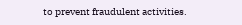to prevent fraudulent activities.